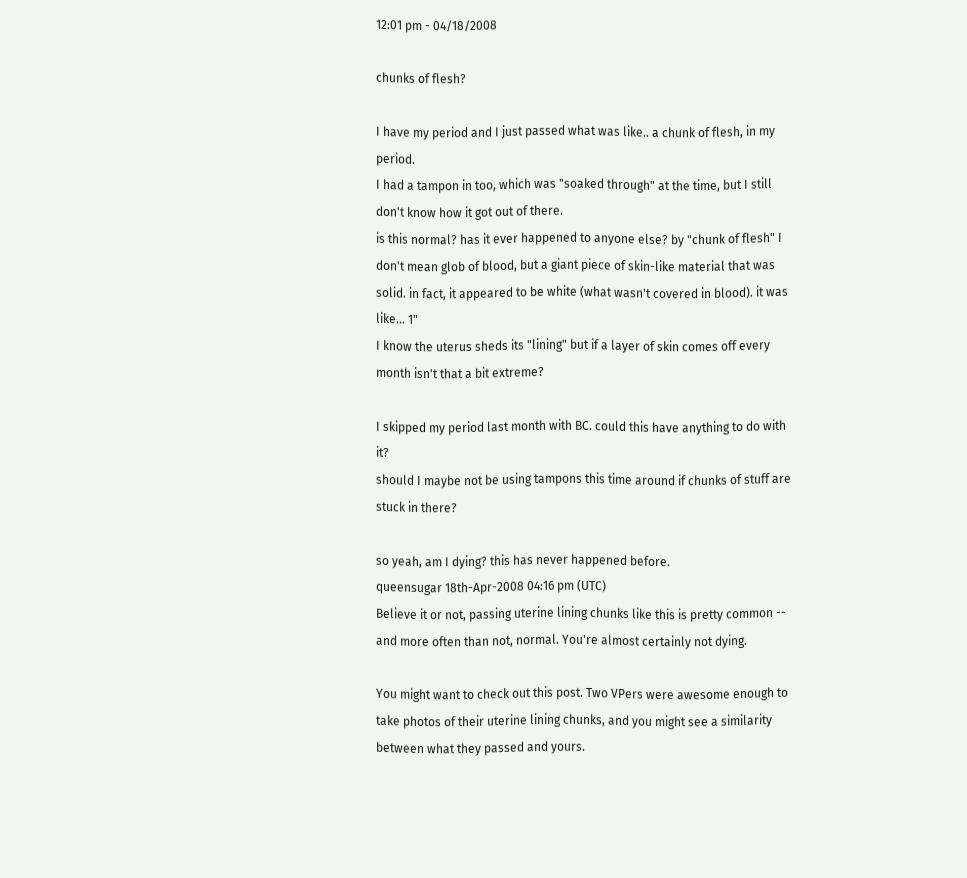12:01 pm - 04/18/2008

chunks of flesh?

I have my period and I just passed what was like.. a chunk of flesh, in my period.
I had a tampon in too, which was "soaked through" at the time, but I still don't know how it got out of there.
is this normal? has it ever happened to anyone else? by "chunk of flesh" I don't mean glob of blood, but a giant piece of skin-like material that was solid. in fact, it appeared to be white (what wasn't covered in blood). it was like... 1"
I know the uterus sheds its "lining" but if a layer of skin comes off every month isn't that a bit extreme?

I skipped my period last month with BC. could this have anything to do with it?
should I maybe not be using tampons this time around if chunks of stuff are stuck in there?

so yeah, am I dying? this has never happened before.
queensugar 18th-Apr-2008 04:16 pm (UTC)
Believe it or not, passing uterine lining chunks like this is pretty common -- and more often than not, normal. You're almost certainly not dying.

You might want to check out this post. Two VPers were awesome enough to take photos of their uterine lining chunks, and you might see a similarity between what they passed and yours.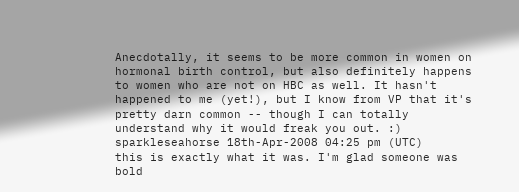Anecdotally, it seems to be more common in women on hormonal birth control, but also definitely happens to women who are not on HBC as well. It hasn't happened to me (yet!), but I know from VP that it's pretty darn common -- though I can totally understand why it would freak you out. :)
sparkleseahorse 18th-Apr-2008 04:25 pm (UTC)
this is exactly what it was. I'm glad someone was bold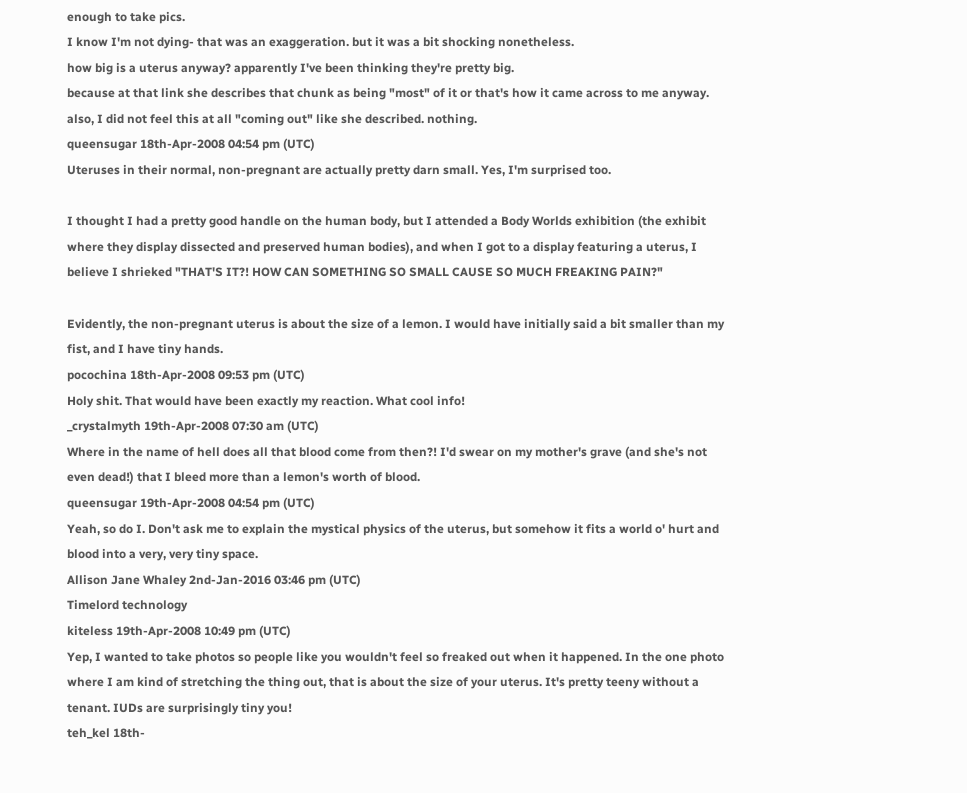enough to take pics.
I know I'm not dying- that was an exaggeration. but it was a bit shocking nonetheless.
how big is a uterus anyway? apparently I've been thinking they're pretty big.
because at that link she describes that chunk as being "most" of it or that's how it came across to me anyway.
also, I did not feel this at all "coming out" like she described. nothing.
queensugar 18th-Apr-2008 04:54 pm (UTC)
Uteruses in their normal, non-pregnant are actually pretty darn small. Yes, I'm surprised too.

I thought I had a pretty good handle on the human body, but I attended a Body Worlds exhibition (the exhibit where they display dissected and preserved human bodies), and when I got to a display featuring a uterus, I believe I shrieked "THAT'S IT?! HOW CAN SOMETHING SO SMALL CAUSE SO MUCH FREAKING PAIN?"

Evidently, the non-pregnant uterus is about the size of a lemon. I would have initially said a bit smaller than my fist, and I have tiny hands.
pocochina 18th-Apr-2008 09:53 pm (UTC)
Holy shit. That would have been exactly my reaction. What cool info!
_crystalmyth 19th-Apr-2008 07:30 am (UTC)
Where in the name of hell does all that blood come from then?! I'd swear on my mother's grave (and she's not even dead!) that I bleed more than a lemon's worth of blood.
queensugar 19th-Apr-2008 04:54 pm (UTC)
Yeah, so do I. Don't ask me to explain the mystical physics of the uterus, but somehow it fits a world o' hurt and blood into a very, very tiny space.
Allison Jane Whaley 2nd-Jan-2016 03:46 pm (UTC)
Timelord technology
kiteless 19th-Apr-2008 10:49 pm (UTC)
Yep, I wanted to take photos so people like you wouldn't feel so freaked out when it happened. In the one photo where I am kind of stretching the thing out, that is about the size of your uterus. It's pretty teeny without a tenant. IUDs are surprisingly tiny you!
teh_kel 18th-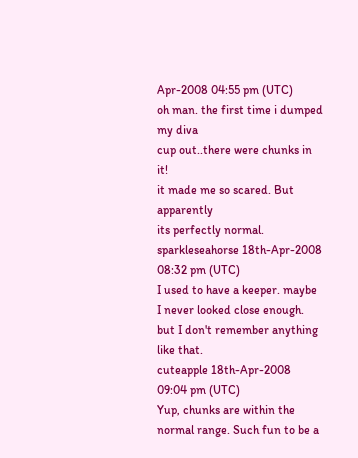Apr-2008 04:55 pm (UTC)
oh man. the first time i dumped my diva
cup out..there were chunks in it!
it made me so scared. But apparently
its perfectly normal.
sparkleseahorse 18th-Apr-2008 08:32 pm (UTC)
I used to have a keeper. maybe I never looked close enough. but I don't remember anything like that.
cuteapple 18th-Apr-2008 09:04 pm (UTC)
Yup, chunks are within the normal range. Such fun to be a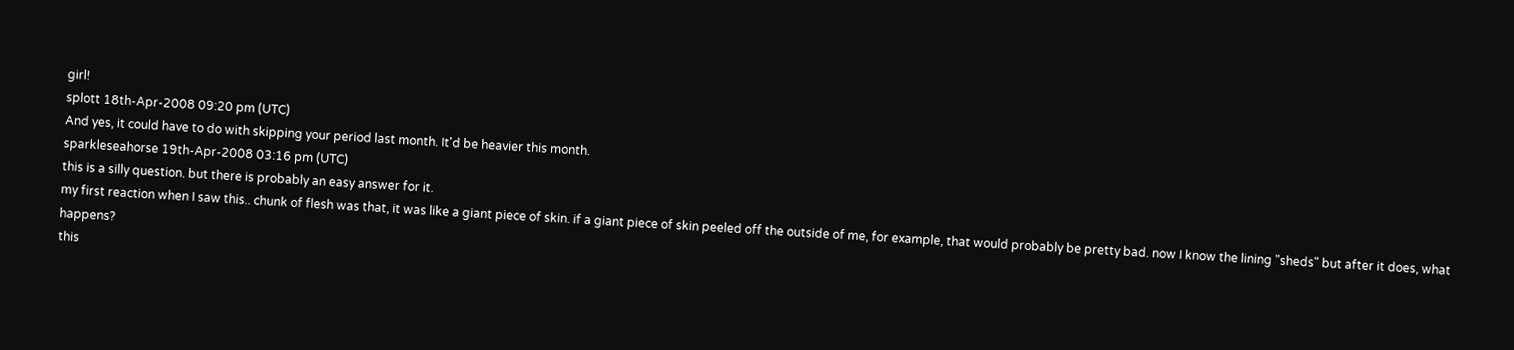girl!
splott 18th-Apr-2008 09:20 pm (UTC)
And yes, it could have to do with skipping your period last month. It'd be heavier this month.
sparkleseahorse 19th-Apr-2008 03:16 pm (UTC)
this is a silly question. but there is probably an easy answer for it.
my first reaction when I saw this.. chunk of flesh was that, it was like a giant piece of skin. if a giant piece of skin peeled off the outside of me, for example, that would probably be pretty bad. now I know the lining "sheds" but after it does, what happens?
this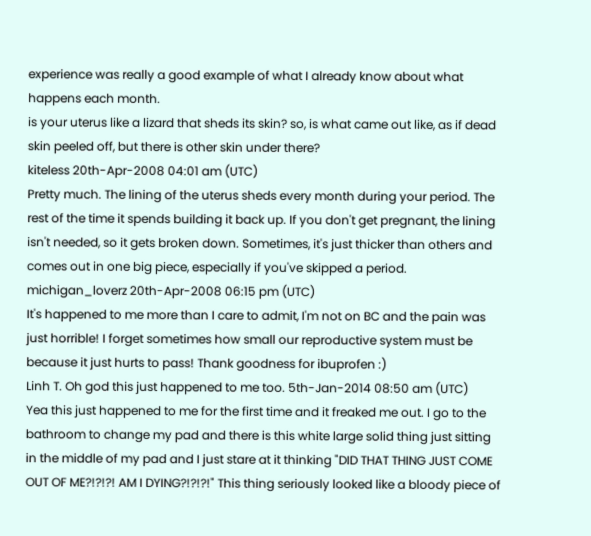experience was really a good example of what I already know about what happens each month.
is your uterus like a lizard that sheds its skin? so, is what came out like, as if dead skin peeled off, but there is other skin under there?
kiteless 20th-Apr-2008 04:01 am (UTC)
Pretty much. The lining of the uterus sheds every month during your period. The rest of the time it spends building it back up. If you don't get pregnant, the lining isn't needed, so it gets broken down. Sometimes, it's just thicker than others and comes out in one big piece, especially if you've skipped a period.
michigan_loverz 20th-Apr-2008 06:15 pm (UTC)
It's happened to me more than I care to admit, I'm not on BC and the pain was just horrible! I forget sometimes how small our reproductive system must be because it just hurts to pass! Thank goodness for ibuprofen :)
Linh T. Oh god this just happened to me too. 5th-Jan-2014 08:50 am (UTC)
Yea this just happened to me for the first time and it freaked me out. I go to the bathroom to change my pad and there is this white large solid thing just sitting in the middle of my pad and I just stare at it thinking "DID THAT THING JUST COME OUT OF ME?!?!?! AM I DYING?!?!?!" This thing seriously looked like a bloody piece of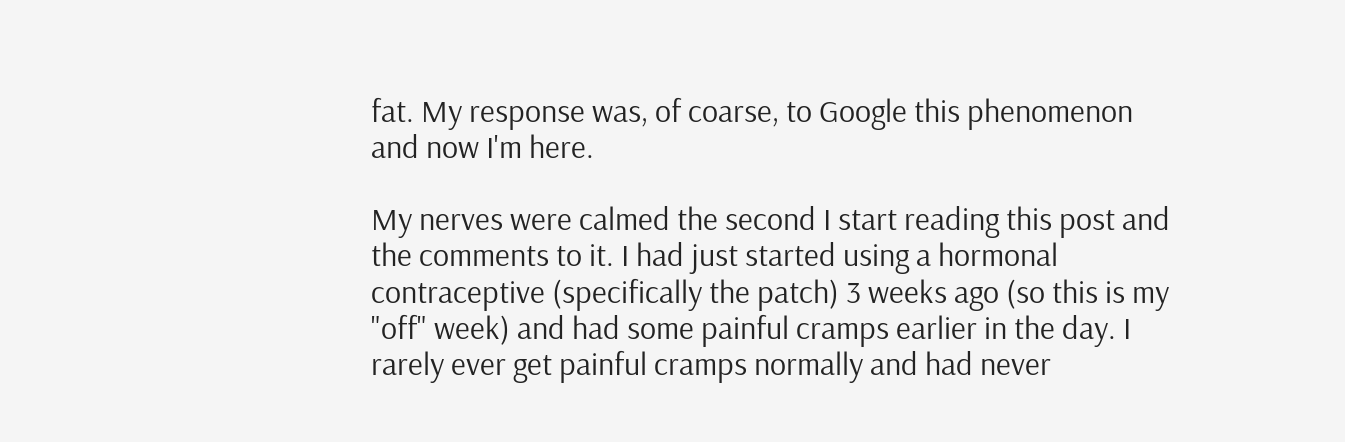fat. My response was, of coarse, to Google this phenomenon and now I'm here.

My nerves were calmed the second I start reading this post and the comments to it. I had just started using a hormonal contraceptive (specifically the patch) 3 weeks ago (so this is my "off" week) and had some painful cramps earlier in the day. I rarely ever get painful cramps normally and had never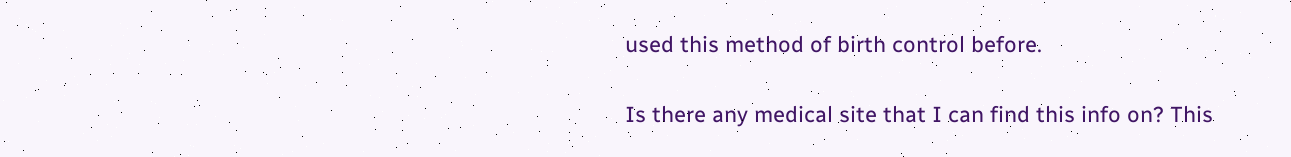used this method of birth control before.

Is there any medical site that I can find this info on? This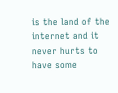is the land of the internet and it never hurts to have some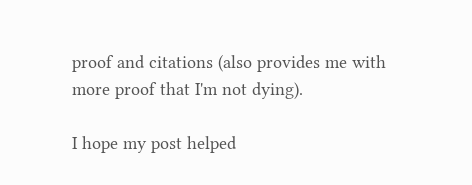proof and citations (also provides me with more proof that I'm not dying).

I hope my post helped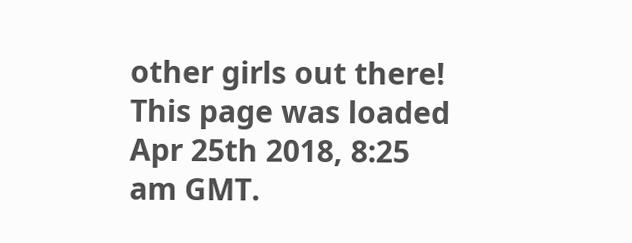other girls out there!
This page was loaded Apr 25th 2018, 8:25 am GMT.